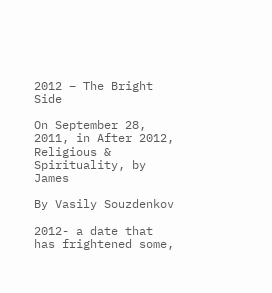2012 – The Bright Side

On September 28, 2011, in After 2012, Religious & Spirituality, by James

By Vasily Souzdenkov

2012- a date that has frightened some,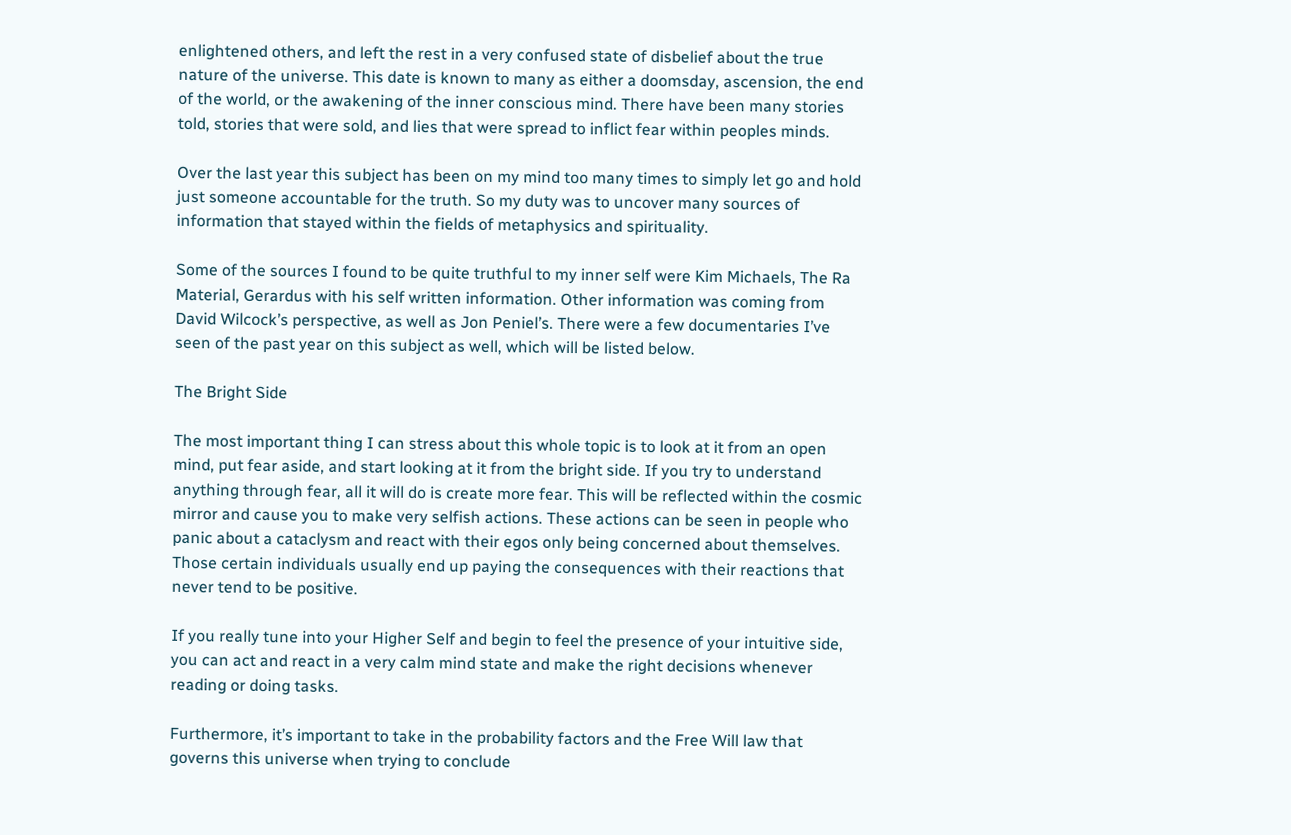enlightened others, and left the rest in a very confused state of disbelief about the true nature of the universe. This date is known to many as either a doomsday, ascension, the end of the world, or the awakening of the inner conscious mind. There have been many stories told, stories that were sold, and lies that were spread to inflict fear within peoples minds.

Over the last year this subject has been on my mind too many times to simply let go and hold just someone accountable for the truth. So my duty was to uncover many sources of information that stayed within the fields of metaphysics and spirituality.

Some of the sources I found to be quite truthful to my inner self were Kim Michaels, The Ra Material, Gerardus with his self written information. Other information was coming from David Wilcock’s perspective, as well as Jon Peniel’s. There were a few documentaries I’ve seen of the past year on this subject as well, which will be listed below.

The Bright Side

The most important thing I can stress about this whole topic is to look at it from an open mind, put fear aside, and start looking at it from the bright side. If you try to understand anything through fear, all it will do is create more fear. This will be reflected within the cosmic mirror and cause you to make very selfish actions. These actions can be seen in people who panic about a cataclysm and react with their egos only being concerned about themselves. Those certain individuals usually end up paying the consequences with their reactions that never tend to be positive.

If you really tune into your Higher Self and begin to feel the presence of your intuitive side, you can act and react in a very calm mind state and make the right decisions whenever reading or doing tasks.

Furthermore, it’s important to take in the probability factors and the Free Will law that governs this universe when trying to conclude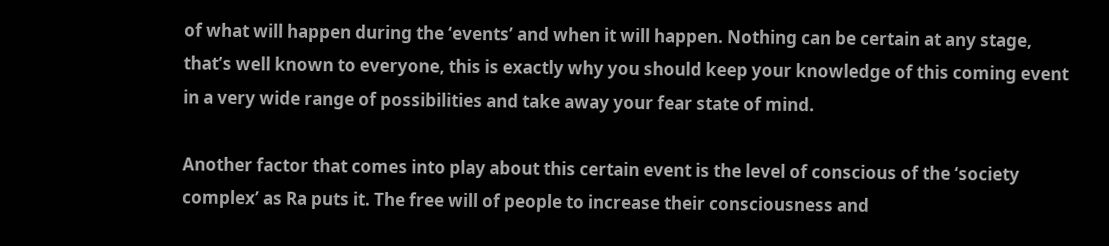of what will happen during the ‘events’ and when it will happen. Nothing can be certain at any stage, that’s well known to everyone, this is exactly why you should keep your knowledge of this coming event in a very wide range of possibilities and take away your fear state of mind.

Another factor that comes into play about this certain event is the level of conscious of the ‘society complex’ as Ra puts it. The free will of people to increase their consciousness and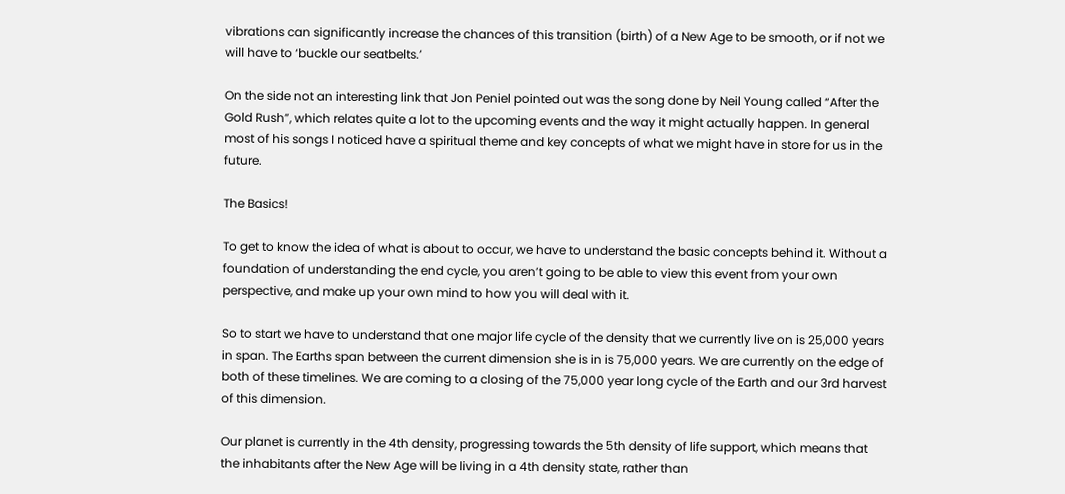vibrations can significantly increase the chances of this transition (birth) of a New Age to be smooth, or if not we will have to ‘buckle our seatbelts.’

On the side not an interesting link that Jon Peniel pointed out was the song done by Neil Young called “After the Gold Rush”, which relates quite a lot to the upcoming events and the way it might actually happen. In general most of his songs I noticed have a spiritual theme and key concepts of what we might have in store for us in the future.

The Basics!

To get to know the idea of what is about to occur, we have to understand the basic concepts behind it. Without a foundation of understanding the end cycle, you aren’t going to be able to view this event from your own perspective, and make up your own mind to how you will deal with it.

So to start we have to understand that one major life cycle of the density that we currently live on is 25,000 years in span. The Earths span between the current dimension she is in is 75,000 years. We are currently on the edge of both of these timelines. We are coming to a closing of the 75,000 year long cycle of the Earth and our 3rd harvest of this dimension.

Our planet is currently in the 4th density, progressing towards the 5th density of life support, which means that the inhabitants after the New Age will be living in a 4th density state, rather than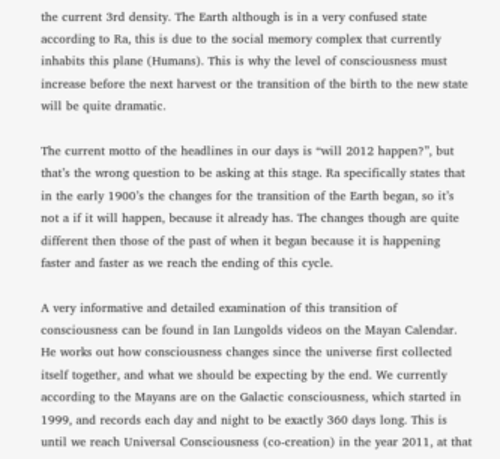the current 3rd density. The Earth although is in a very confused state according to Ra, this is due to the social memory complex that currently inhabits this plane (Humans). This is why the level of consciousness must increase before the next harvest or the transition of the birth to the new state will be quite dramatic.

The current motto of the headlines in our days is “will 2012 happen?”, but that’s the wrong question to be asking at this stage. Ra specifically states that in the early 1900’s the changes for the transition of the Earth began, so it’s not a if it will happen, because it already has. The changes though are quite different then those of the past of when it began because it is happening faster and faster as we reach the ending of this cycle.

A very informative and detailed examination of this transition of consciousness can be found in Ian Lungolds videos on the Mayan Calendar. He works out how consciousness changes since the universe first collected itself together, and what we should be expecting by the end. We currently according to the Mayans are on the Galactic consciousness, which started in 1999, and records each day and night to be exactly 360 days long. This is until we reach Universal Consciousness (co-creation) in the year 2011, at that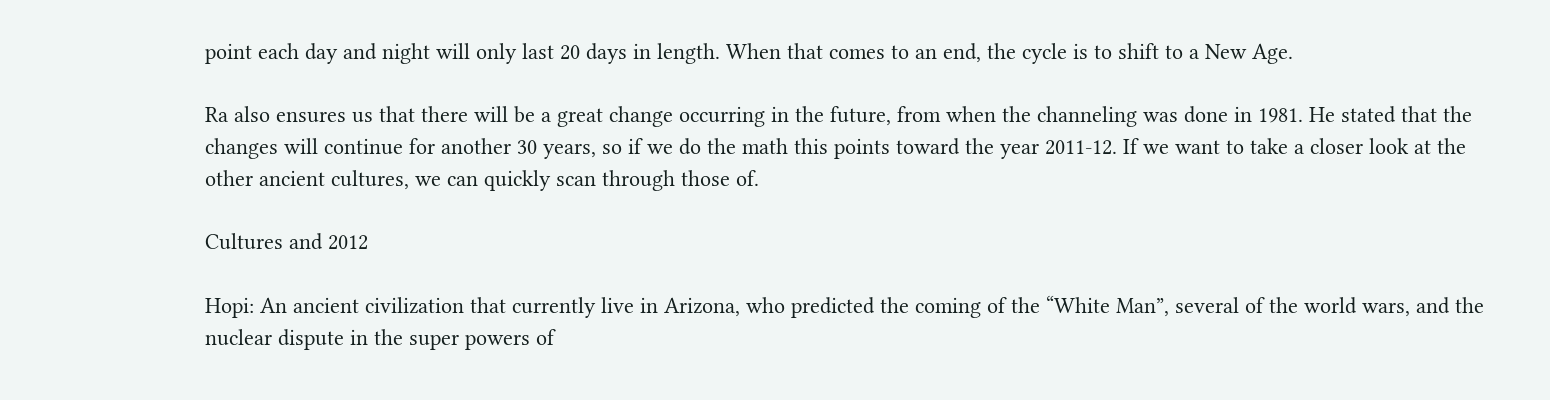point each day and night will only last 20 days in length. When that comes to an end, the cycle is to shift to a New Age.

Ra also ensures us that there will be a great change occurring in the future, from when the channeling was done in 1981. He stated that the changes will continue for another 30 years, so if we do the math this points toward the year 2011-12. If we want to take a closer look at the other ancient cultures, we can quickly scan through those of.

Cultures and 2012

Hopi: An ancient civilization that currently live in Arizona, who predicted the coming of the “White Man”, several of the world wars, and the nuclear dispute in the super powers of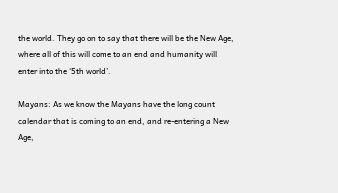the world. They go on to say that there will be the New Age, where all of this will come to an end and humanity will enter into the ‘5th world’.

Mayans: As we know the Mayans have the long count calendar that is coming to an end, and re-entering a New Age,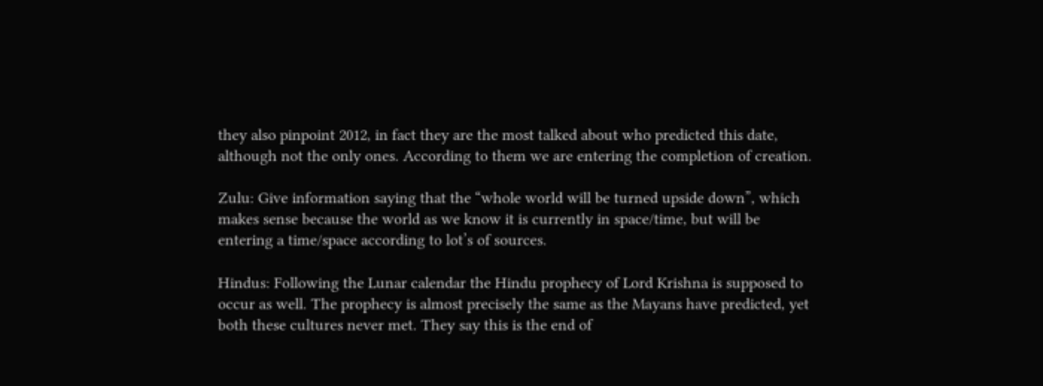they also pinpoint 2012, in fact they are the most talked about who predicted this date, although not the only ones. According to them we are entering the completion of creation.

Zulu: Give information saying that the “whole world will be turned upside down”, which makes sense because the world as we know it is currently in space/time, but will be entering a time/space according to lot’s of sources.

Hindus: Following the Lunar calendar the Hindu prophecy of Lord Krishna is supposed to occur as well. The prophecy is almost precisely the same as the Mayans have predicted, yet both these cultures never met. They say this is the end of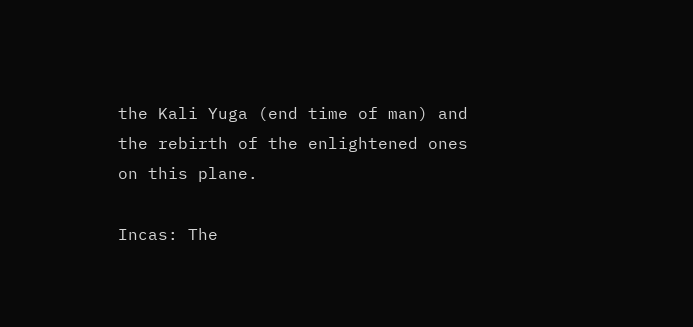the Kali Yuga (end time of man) and the rebirth of the enlightened ones on this plane.

Incas: The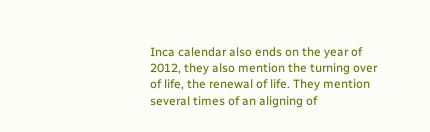Inca calendar also ends on the year of 2012, they also mention the turning over of life, the renewal of life. They mention several times of an aligning of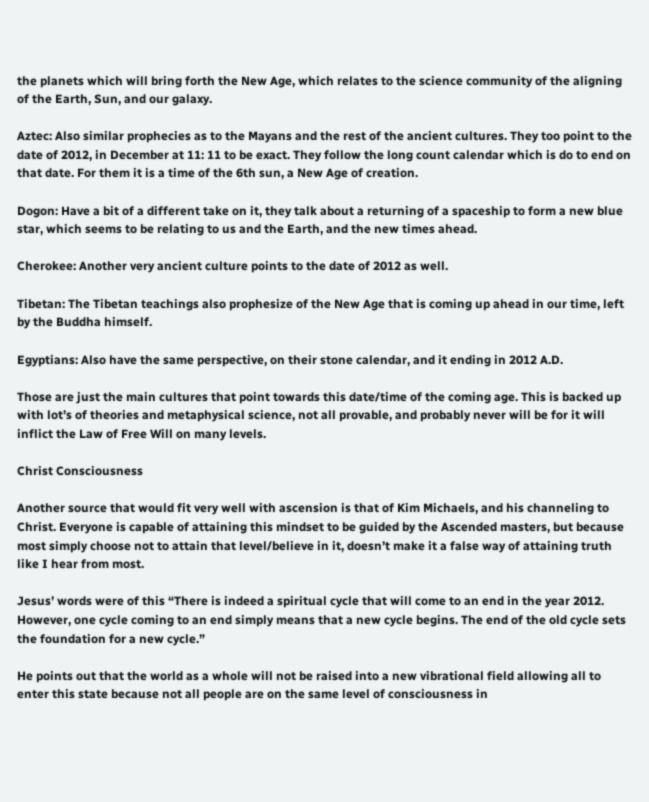the planets which will bring forth the New Age, which relates to the science community of the aligning of the Earth, Sun, and our galaxy.

Aztec: Also similar prophecies as to the Mayans and the rest of the ancient cultures. They too point to the date of 2012, in December at 11: 11 to be exact. They follow the long count calendar which is do to end on that date. For them it is a time of the 6th sun, a New Age of creation.

Dogon: Have a bit of a different take on it, they talk about a returning of a spaceship to form a new blue star, which seems to be relating to us and the Earth, and the new times ahead.

Cherokee: Another very ancient culture points to the date of 2012 as well.

Tibetan: The Tibetan teachings also prophesize of the New Age that is coming up ahead in our time, left by the Buddha himself.

Egyptians: Also have the same perspective, on their stone calendar, and it ending in 2012 A.D.

Those are just the main cultures that point towards this date/time of the coming age. This is backed up with lot’s of theories and metaphysical science, not all provable, and probably never will be for it will inflict the Law of Free Will on many levels.

Christ Consciousness

Another source that would fit very well with ascension is that of Kim Michaels, and his channeling to Christ. Everyone is capable of attaining this mindset to be guided by the Ascended masters, but because most simply choose not to attain that level/believe in it, doesn’t make it a false way of attaining truth like I hear from most.

Jesus’ words were of this “There is indeed a spiritual cycle that will come to an end in the year 2012. However, one cycle coming to an end simply means that a new cycle begins. The end of the old cycle sets the foundation for a new cycle.”

He points out that the world as a whole will not be raised into a new vibrational field allowing all to enter this state because not all people are on the same level of consciousness in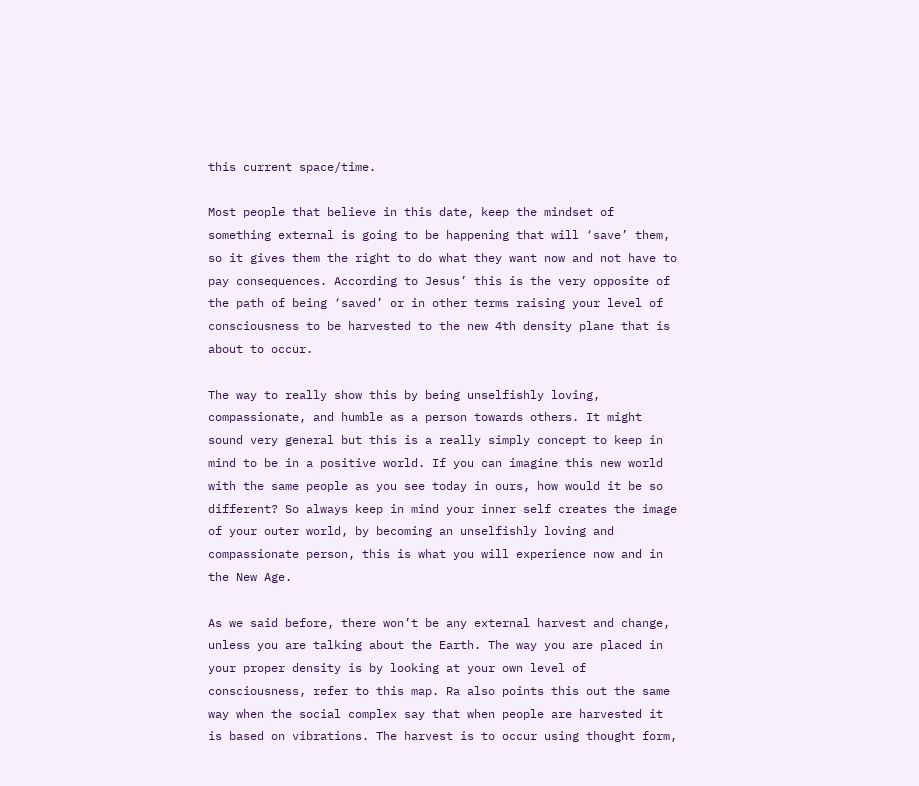this current space/time.

Most people that believe in this date, keep the mindset of something external is going to be happening that will ‘save’ them, so it gives them the right to do what they want now and not have to pay consequences. According to Jesus’ this is the very opposite of the path of being ‘saved’ or in other terms raising your level of consciousness to be harvested to the new 4th density plane that is about to occur.

The way to really show this by being unselfishly loving, compassionate, and humble as a person towards others. It might sound very general but this is a really simply concept to keep in mind to be in a positive world. If you can imagine this new world with the same people as you see today in ours, how would it be so different? So always keep in mind your inner self creates the image of your outer world, by becoming an unselfishly loving and compassionate person, this is what you will experience now and in the New Age.

As we said before, there won’t be any external harvest and change, unless you are talking about the Earth. The way you are placed in your proper density is by looking at your own level of consciousness, refer to this map. Ra also points this out the same way when the social complex say that when people are harvested it is based on vibrations. The harvest is to occur using thought form,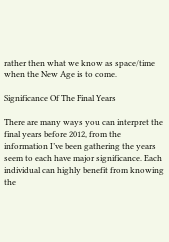rather then what we know as space/time when the New Age is to come.

Significance Of The Final Years

There are many ways you can interpret the final years before 2012, from the information I’ve been gathering the years seem to each have major significance. Each individual can highly benefit from knowing the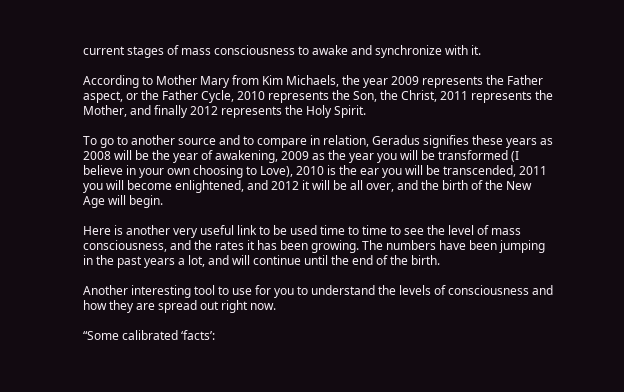current stages of mass consciousness to awake and synchronize with it.

According to Mother Mary from Kim Michaels, the year 2009 represents the Father aspect, or the Father Cycle, 2010 represents the Son, the Christ, 2011 represents the Mother, and finally 2012 represents the Holy Spirit.

To go to another source and to compare in relation, Geradus signifies these years as 2008 will be the year of awakening, 2009 as the year you will be transformed (I believe in your own choosing to Love), 2010 is the ear you will be transcended, 2011 you will become enlightened, and 2012 it will be all over, and the birth of the New Age will begin.

Here is another very useful link to be used time to time to see the level of mass consciousness, and the rates it has been growing. The numbers have been jumping in the past years a lot, and will continue until the end of the birth.

Another interesting tool to use for you to understand the levels of consciousness and how they are spread out right now.

“Some calibrated ‘facts’: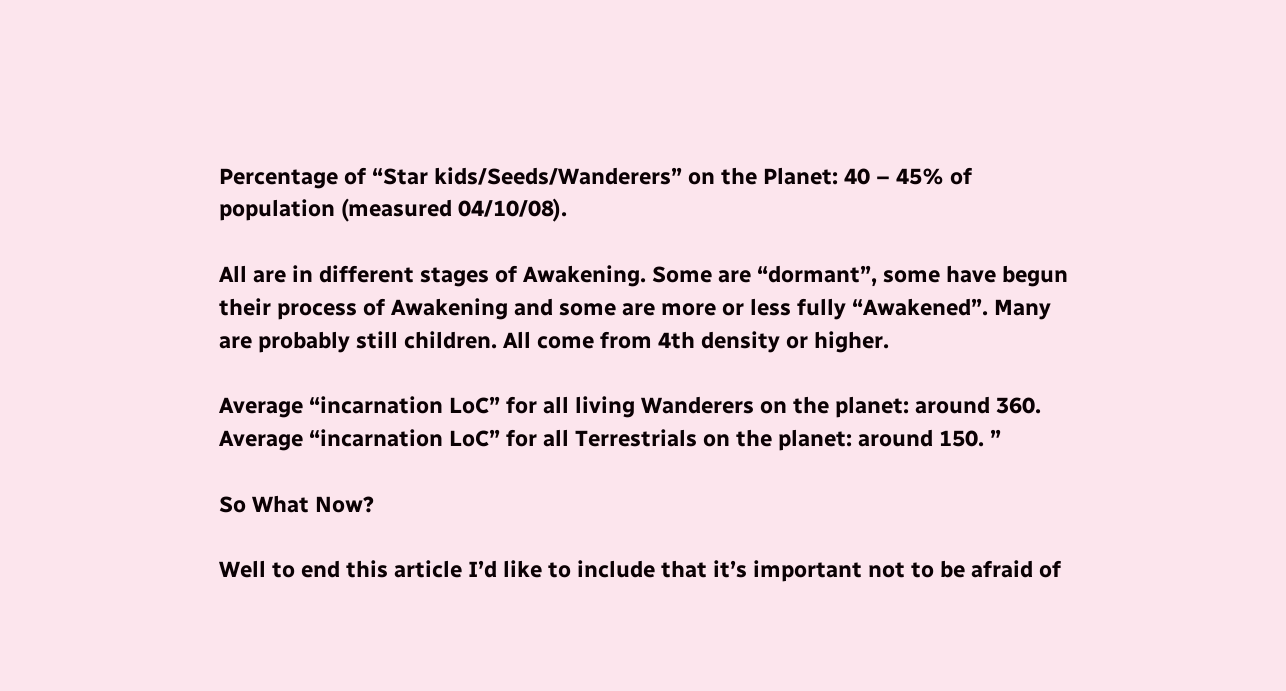Percentage of “Star kids/Seeds/Wanderers” on the Planet: 40 – 45% of population (measured 04/10/08).

All are in different stages of Awakening. Some are “dormant”, some have begun their process of Awakening and some are more or less fully “Awakened”. Many are probably still children. All come from 4th density or higher.

Average “incarnation LoC” for all living Wanderers on the planet: around 360.
Average “incarnation LoC” for all Terrestrials on the planet: around 150. ”

So What Now?

Well to end this article I’d like to include that it’s important not to be afraid of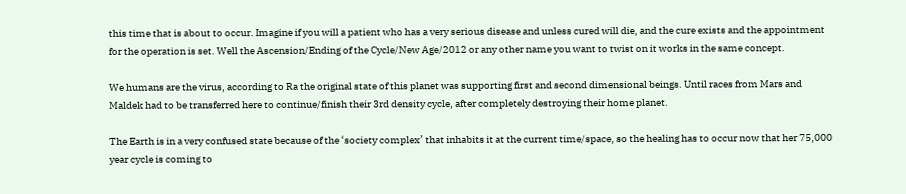this time that is about to occur. Imagine if you will a patient who has a very serious disease and unless cured will die, and the cure exists and the appointment for the operation is set. Well the Ascension/Ending of the Cycle/New Age/2012 or any other name you want to twist on it works in the same concept.

We humans are the virus, according to Ra the original state of this planet was supporting first and second dimensional beings. Until races from Mars and Maldek had to be transferred here to continue/finish their 3rd density cycle, after completely destroying their home planet.

The Earth is in a very confused state because of the ‘society complex’ that inhabits it at the current time/space, so the healing has to occur now that her 75,000 year cycle is coming to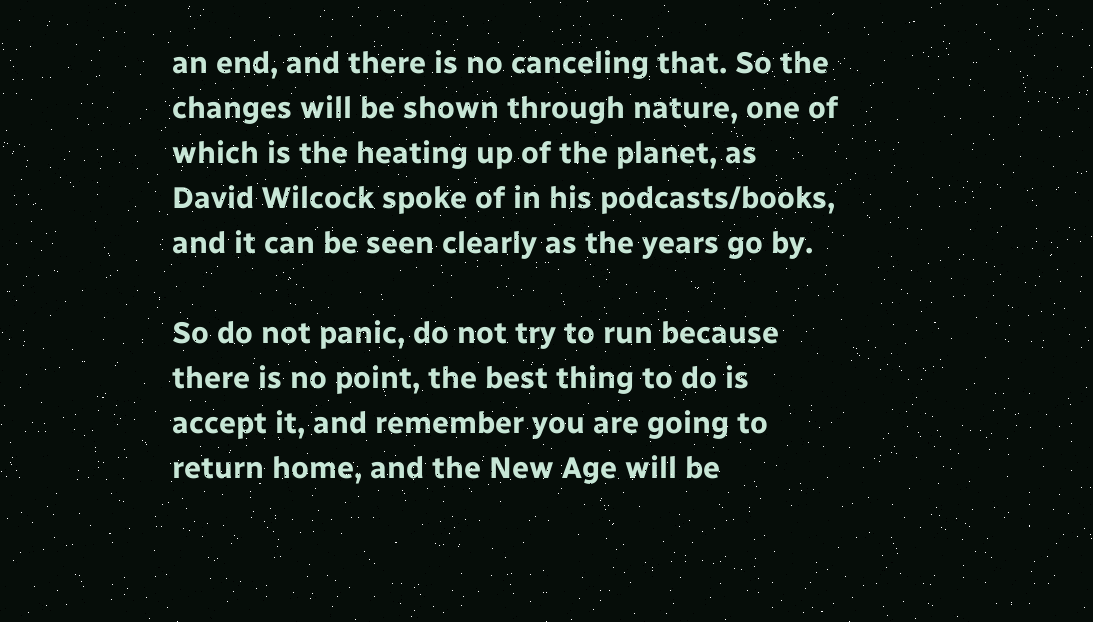an end, and there is no canceling that. So the changes will be shown through nature, one of which is the heating up of the planet, as David Wilcock spoke of in his podcasts/books, and it can be seen clearly as the years go by.

So do not panic, do not try to run because there is no point, the best thing to do is accept it, and remember you are going to return home, and the New Age will be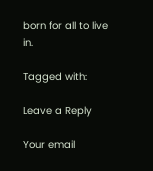born for all to live in.

Tagged with:

Leave a Reply

Your email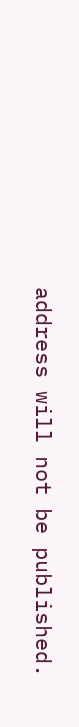address will not be published.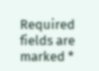Required fields are marked *